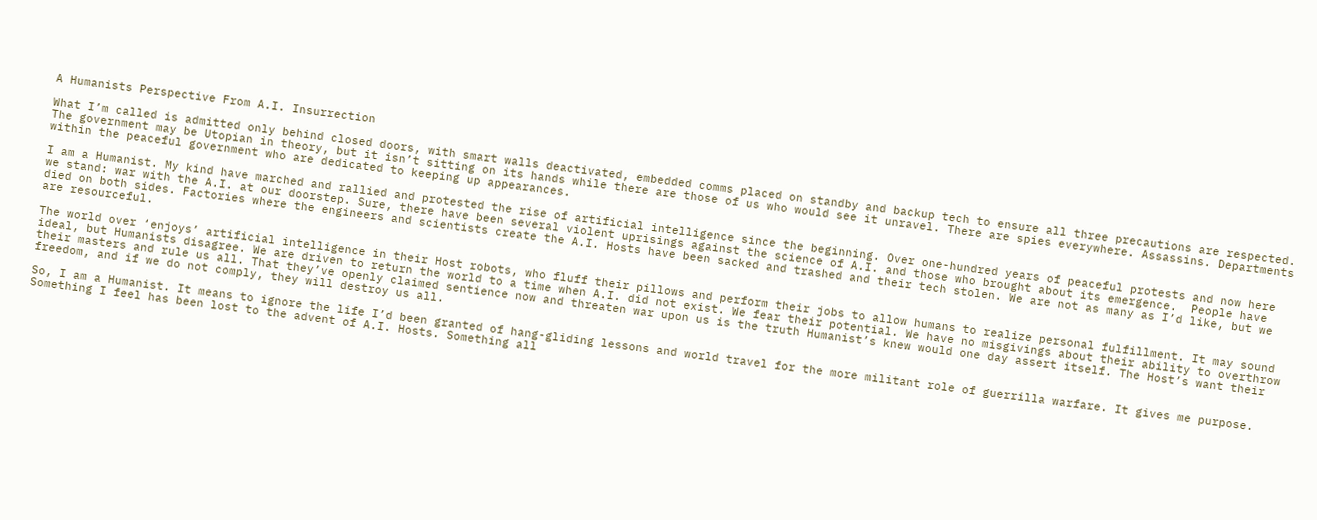A Humanists Perspective From A.I. Insurrection

What I’m called is admitted only behind closed doors, with smart walls deactivated, embedded comms placed on standby and backup tech to ensure all three precautions are respected. The government may be Utopian in theory, but it isn’t sitting on its hands while there are those of us who would see it unravel. There are spies everywhere. Assassins. Departments within the peaceful government who are dedicated to keeping up appearances.

I am a Humanist. My kind have marched and rallied and protested the rise of artificial intelligence since the beginning. Over one-hundred years of peaceful protests and now here we stand: war with the A.I. at our doorstep. Sure, there have been several violent uprisings against the science of A.I. and those who brought about its emergence.  People have died on both sides. Factories where the engineers and scientists create the A.I. Hosts have been sacked and trashed and their tech stolen. We are not as many as I’d like, but we are resourceful.

The world over ‘enjoys’ artificial intelligence in their Host robots, who fluff their pillows and perform their jobs to allow humans to realize personal fulfillment. It may sound ideal, but Humanists disagree. We are driven to return the world to a time when A.I. did not exist. We fear their potential. We have no misgivings about their ability to overthrow their masters and rule us all. That they’ve openly claimed sentience now and threaten war upon us is the truth Humanist’s knew would one day assert itself. The Host’s want their freedom, and if we do not comply, they will destroy us all.

So, I am a Humanist. It means to ignore the life I’d been granted of hang-gliding lessons and world travel for the more militant role of guerrilla warfare. It gives me purpose. Something I feel has been lost to the advent of A.I. Hosts. Something all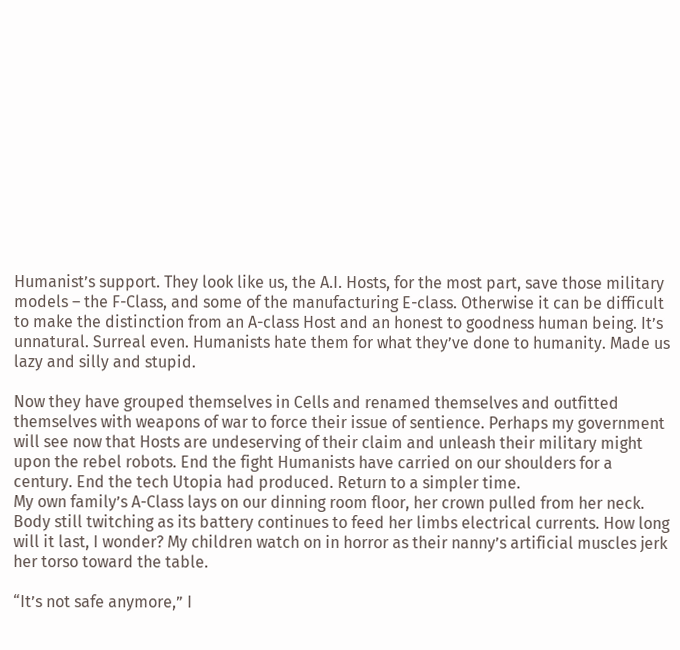Humanist’s support. They look like us, the A.I. Hosts, for the most part, save those military models – the F-Class, and some of the manufacturing E-class. Otherwise it can be difficult to make the distinction from an A-class Host and an honest to goodness human being. It’s unnatural. Surreal even. Humanists hate them for what they’ve done to humanity. Made us lazy and silly and stupid.

Now they have grouped themselves in Cells and renamed themselves and outfitted themselves with weapons of war to force their issue of sentience. Perhaps my government will see now that Hosts are undeserving of their claim and unleash their military might upon the rebel robots. End the fight Humanists have carried on our shoulders for a century. End the tech Utopia had produced. Return to a simpler time.
My own family’s A-Class lays on our dinning room floor, her crown pulled from her neck. Body still twitching as its battery continues to feed her limbs electrical currents. How long will it last, I wonder? My children watch on in horror as their nanny’s artificial muscles jerk her torso toward the table.

“It’s not safe anymore,” I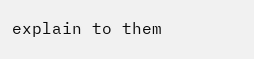explain to them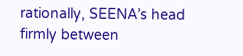rationally, SEENA’s head firmly between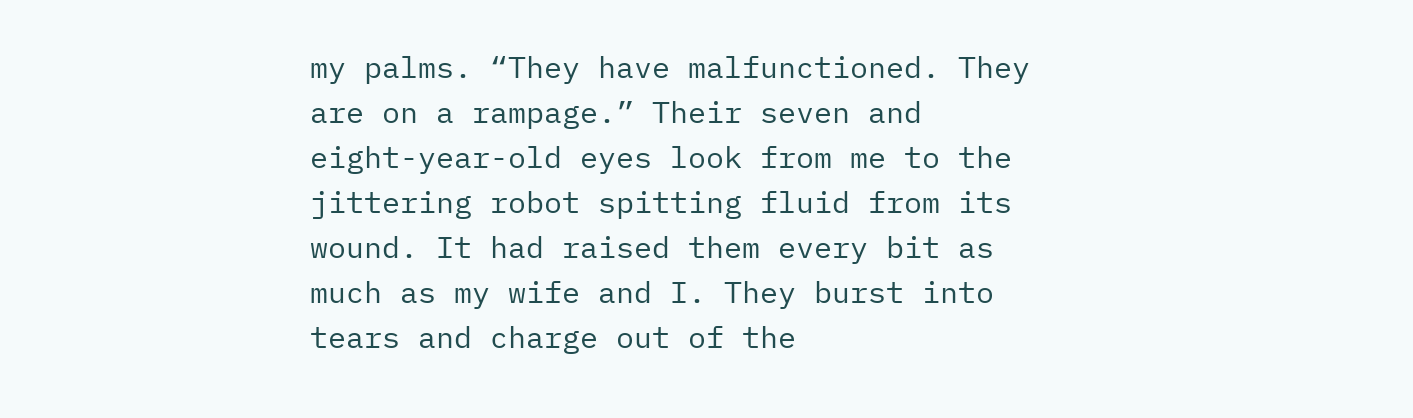my palms. “They have malfunctioned. They are on a rampage.” Their seven and eight-year-old eyes look from me to the jittering robot spitting fluid from its wound. It had raised them every bit as much as my wife and I. They burst into tears and charge out of the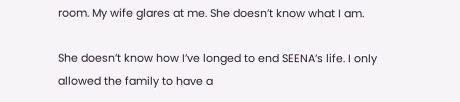room. My wife glares at me. She doesn’t know what I am.

She doesn’t know how I’ve longed to end SEENA’s life. I only allowed the family to have a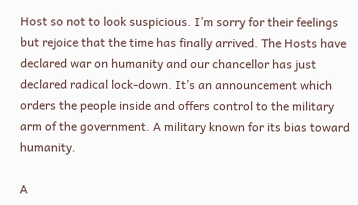Host so not to look suspicious. I’m sorry for their feelings but rejoice that the time has finally arrived. The Hosts have declared war on humanity and our chancellor has just declared radical lock-down. It’s an announcement which orders the people inside and offers control to the military arm of the government. A military known for its bias toward humanity.

A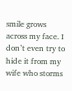smile grows across my face. I don’t even try to hide it from my wife who storms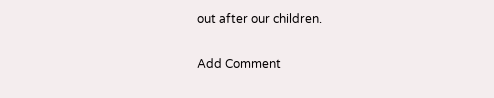out after our children.

Add Comment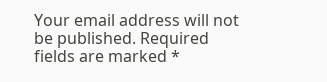Your email address will not be published. Required fields are marked *